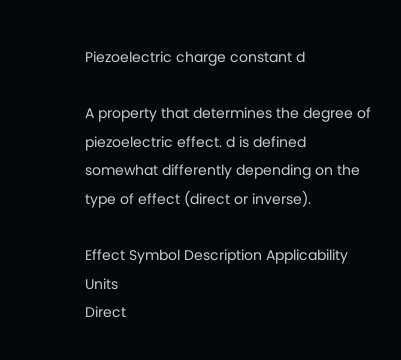Piezoelectric charge constant d

A property that determines the degree of piezoelectric effect. d is defined somewhat differently depending on the type of effect (direct or inverse).

Effect Symbol Description Applicability Units
Direct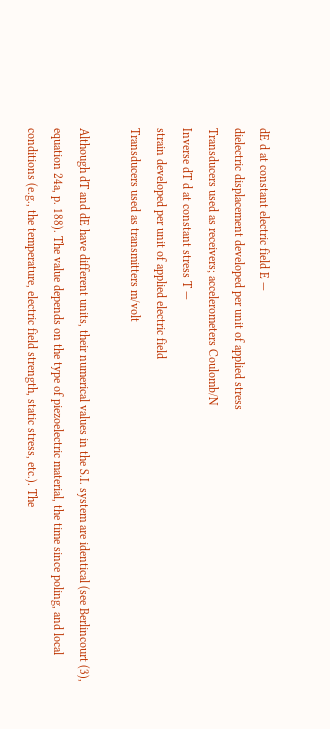dE d at constant electric field E —
dielectric displacement developed per unit of applied stress
Transducers used as receivers; accelerometers Coulomb/N
Inverse dT d at constant stress T —
strain developed per unit of applied electric field
Transducers used as transmitters m/volt

Although dT and dE have different units, their numerical values in the S.I. system are identical (see Berlincourt (3), equation 24a, p. 188). The value depends on the type of piezoelectric material, the time since poling, and local conditions (e.g., the temperature, electric field strength, static stress, etc.). The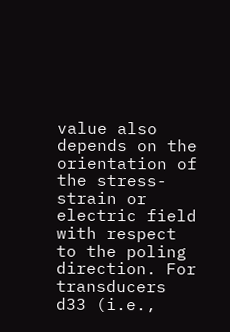value also depends on the orientation of the stress-strain or electric field with respect to the poling direction. For transducers d33 (i.e.,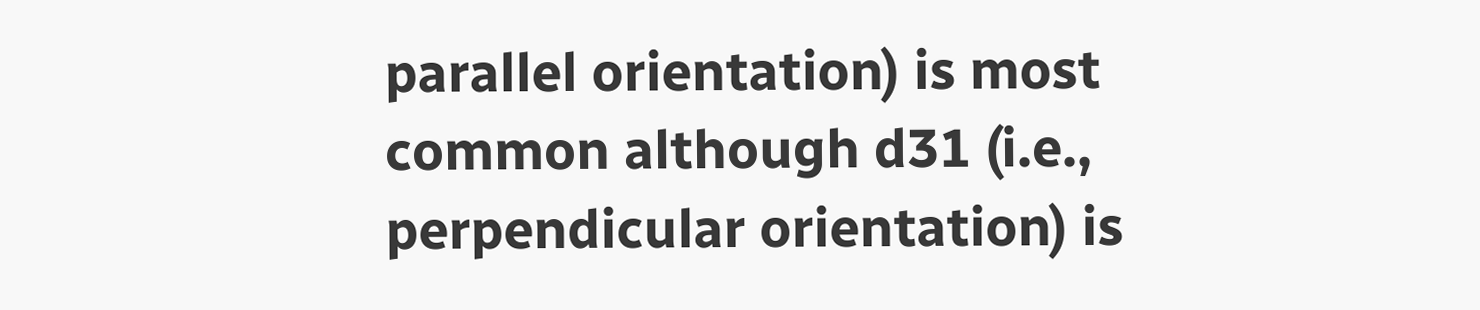parallel orientation) is most common although d31 (i.e., perpendicular orientation) is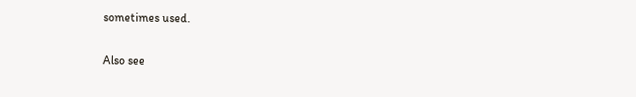sometimes used.

Also see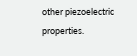other piezoelectric properties.